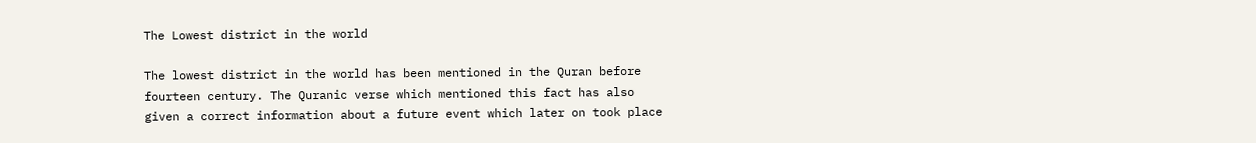The Lowest district in the world

The lowest district in the world has been mentioned in the Quran before fourteen century. The Quranic verse which mentioned this fact has also given a correct information about a future event which later on took place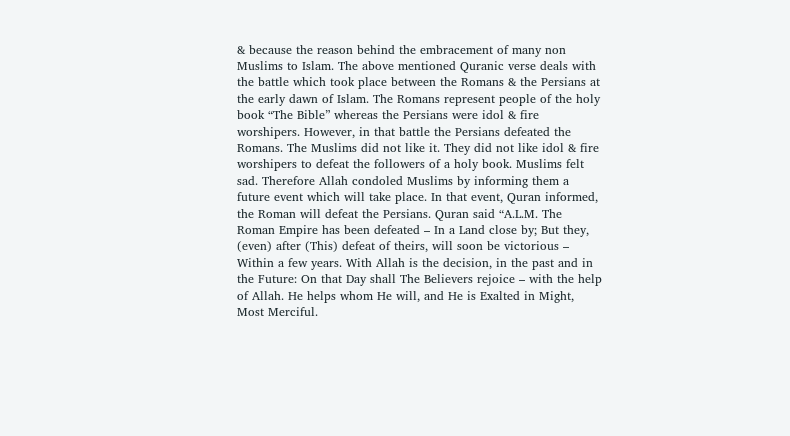& because the reason behind the embracement of many non Muslims to Islam. The above mentioned Quranic verse deals with the battle which took place between the Romans & the Persians at the early dawn of Islam. The Romans represent people of the holy book “The Bible” whereas the Persians were idol & fire worshipers. However, in that battle the Persians defeated the Romans. The Muslims did not like it. They did not like idol & fire worshipers to defeat the followers of a holy book. Muslims felt sad. Therefore Allah condoled Muslims by informing them a future event which will take place. In that event, Quran informed, the Roman will defeat the Persians. Quran said “A.L.M. The Roman Empire has been defeated – In a Land close by; But they, (even) after (This) defeat of theirs, will soon be victorious – Within a few years. With Allah is the decision, in the past and in the Future: On that Day shall The Believers rejoice – with the help of Allah. He helps whom He will, and He is Exalted in Might, Most Merciful.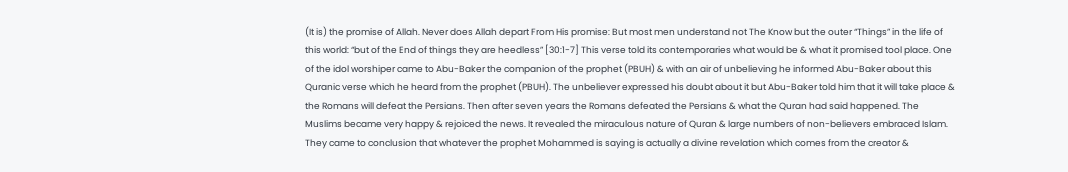(It is) the promise of Allah. Never does Allah depart From His promise: But most men understand not The Know but the outer “Things” in the life of this world: “but of the End of things they are heedless” [30:1-7] This verse told its contemporaries what would be & what it promised tool place. One of the idol worshiper came to Abu-Baker the companion of the prophet (PBUH) & with an air of unbelieving he informed Abu-Baker about this Quranic verse which he heard from the prophet (PBUH). The unbeliever expressed his doubt about it but Abu-Baker told him that it will take place & the Romans will defeat the Persians. Then after seven years the Romans defeated the Persians & what the Quran had said happened. The Muslims became very happy & rejoiced the news. It revealed the miraculous nature of Quran & large numbers of non-believers embraced Islam. They came to conclusion that whatever the prophet Mohammed is saying is actually a divine revelation which comes from the creator &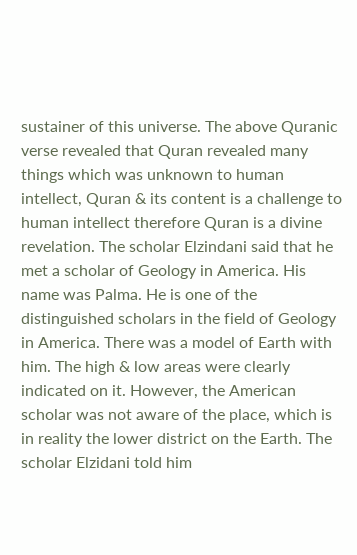sustainer of this universe. The above Quranic verse revealed that Quran revealed many things which was unknown to human intellect, Quran & its content is a challenge to human intellect therefore Quran is a divine revelation. The scholar Elzindani said that he met a scholar of Geology in America. His name was Palma. He is one of the distinguished scholars in the field of Geology in America. There was a model of Earth with him. The high & low areas were clearly indicated on it. However, the American scholar was not aware of the place, which is in reality the lower district on the Earth. The scholar Elzidani told him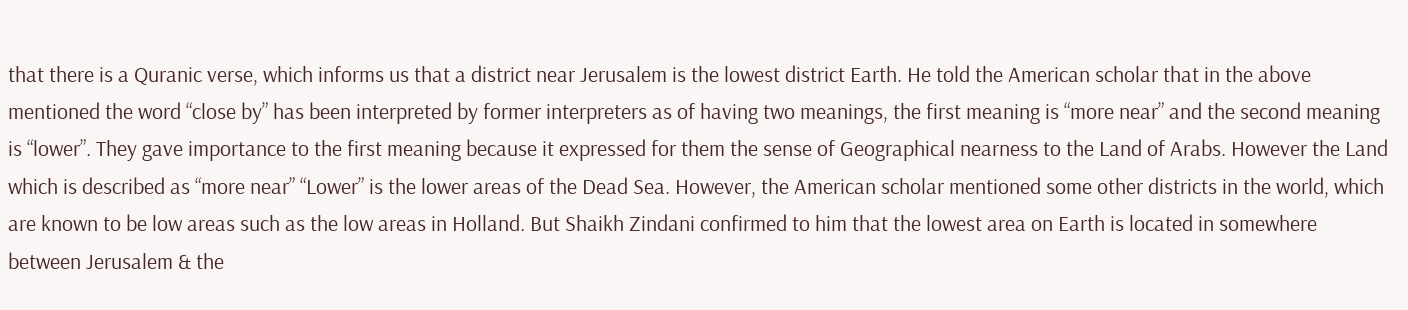that there is a Quranic verse, which informs us that a district near Jerusalem is the lowest district Earth. He told the American scholar that in the above mentioned the word “close by” has been interpreted by former interpreters as of having two meanings, the first meaning is “more near” and the second meaning is “lower”. They gave importance to the first meaning because it expressed for them the sense of Geographical nearness to the Land of Arabs. However the Land which is described as “more near” “Lower” is the lower areas of the Dead Sea. However, the American scholar mentioned some other districts in the world, which are known to be low areas such as the low areas in Holland. But Shaikh Zindani confirmed to him that the lowest area on Earth is located in somewhere between Jerusalem & the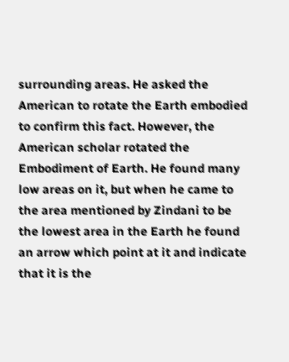surrounding areas. He asked the American to rotate the Earth embodied to confirm this fact. However, the American scholar rotated the Embodiment of Earth. He found many low areas on it, but when he came to the area mentioned by Zindani to be the lowest area in the Earth he found an arrow which point at it and indicate that it is the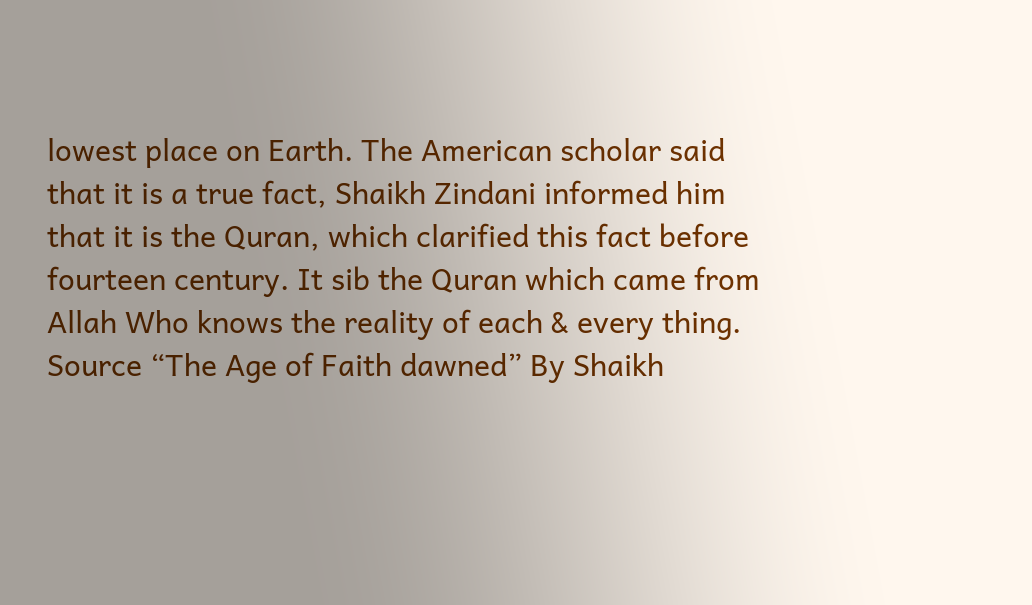lowest place on Earth. The American scholar said that it is a true fact, Shaikh Zindani informed him that it is the Quran, which clarified this fact before fourteen century. It sib the Quran which came from Allah Who knows the reality of each & every thing. Source “The Age of Faith dawned” By Shaikh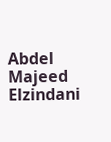Abdel Majeed Elzindani